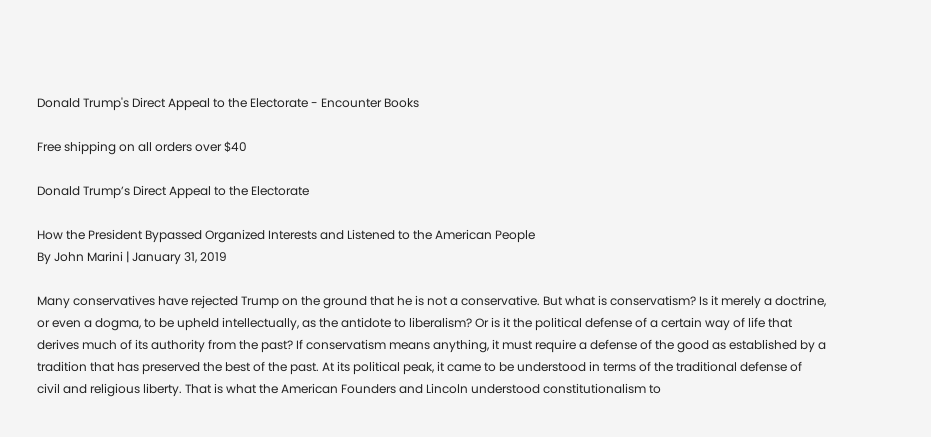Donald Trump's Direct Appeal to the Electorate - Encounter Books

Free shipping on all orders over $40

Donald Trump’s Direct Appeal to the Electorate

How the President Bypassed Organized Interests and Listened to the American People
By John Marini | January 31, 2019

Many conservatives have rejected Trump on the ground that he is not a conservative. But what is conservatism? Is it merely a doctrine, or even a dogma, to be upheld intellectually, as the antidote to liberalism? Or is it the political defense of a certain way of life that derives much of its authority from the past? If conservatism means anything, it must require a defense of the good as established by a tradition that has preserved the best of the past. At its political peak, it came to be understood in terms of the traditional defense of civil and religious liberty. That is what the American Founders and Lincoln understood constitutionalism to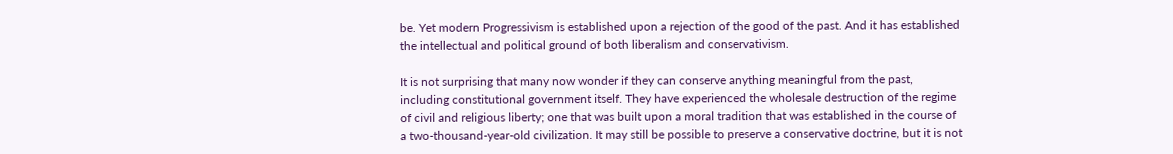be. Yet modern Progressivism is established upon a rejection of the good of the past. And it has established the intellectual and political ground of both liberalism and conservativism.

It is not surprising that many now wonder if they can conserve anything meaningful from the past, including constitutional government itself. They have experienced the wholesale destruction of the regime of civil and religious liberty; one that was built upon a moral tradition that was established in the course of a two-thousand-year-old civilization. It may still be possible to preserve a conservative doctrine, but it is not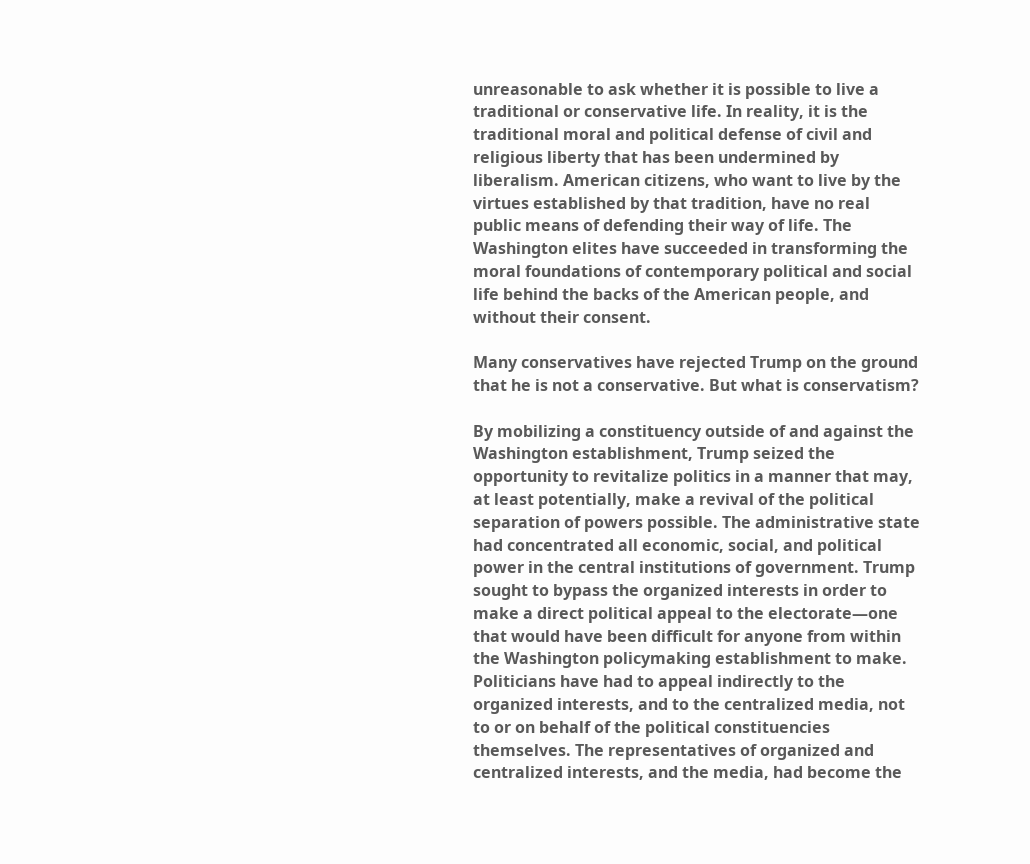unreasonable to ask whether it is possible to live a traditional or conservative life. In reality, it is the traditional moral and political defense of civil and religious liberty that has been undermined by liberalism. American citizens, who want to live by the virtues established by that tradition, have no real public means of defending their way of life. The Washington elites have succeeded in transforming the moral foundations of contemporary political and social life behind the backs of the American people, and without their consent.

Many conservatives have rejected Trump on the ground that he is not a conservative. But what is conservatism?

By mobilizing a constituency outside of and against the Washington establishment, Trump seized the opportunity to revitalize politics in a manner that may, at least potentially, make a revival of the political separation of powers possible. The administrative state had concentrated all economic, social, and political power in the central institutions of government. Trump sought to bypass the organized interests in order to make a direct political appeal to the electorate—one that would have been difficult for anyone from within the Washington policymaking establishment to make. Politicians have had to appeal indirectly to the organized interests, and to the centralized media, not to or on behalf of the political constituencies themselves. The representatives of organized and centralized interests, and the media, had become the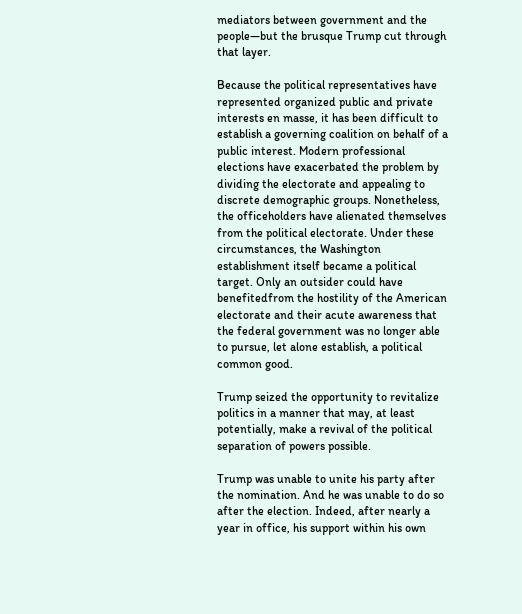mediators between government and the people—but the brusque Trump cut through that layer.

Because the political representatives have represented organized public and private interests en masse, it has been difficult to establish a governing coalition on behalf of a public interest. Modern professional elections have exacerbated the problem by dividing the electorate and appealing to discrete demographic groups. Nonetheless, the officeholders have alienated themselves from the political electorate. Under these circumstances, the Washington establishment itself became a political target. Only an outsider could have benefitedfrom the hostility of the American electorate and their acute awareness that the federal government was no longer able to pursue, let alone establish, a political common good.

Trump seized the opportunity to revitalize politics in a manner that may, at least potentially, make a revival of the political separation of powers possible.

Trump was unable to unite his party after the nomination. And he was unable to do so after the election. Indeed, after nearly a year in office, his support within his own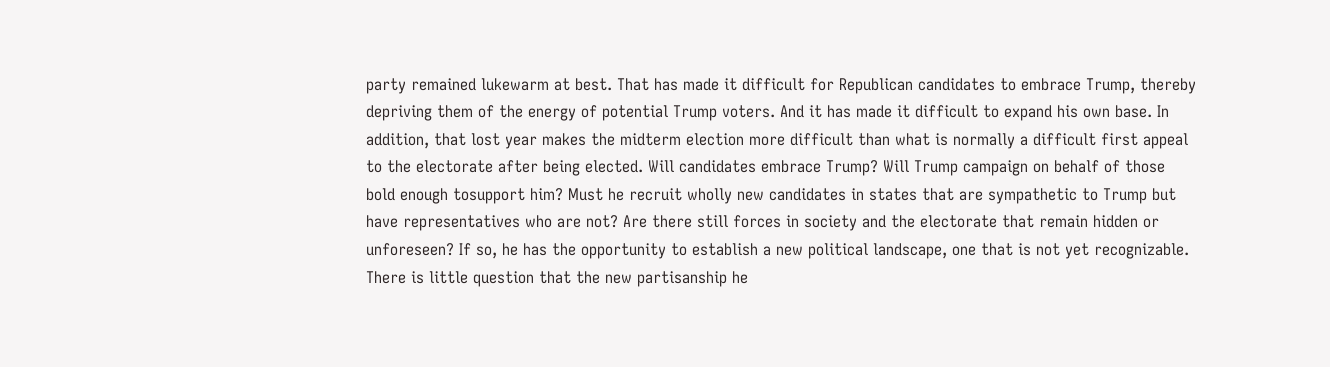party remained lukewarm at best. That has made it difficult for Republican candidates to embrace Trump, thereby depriving them of the energy of potential Trump voters. And it has made it difficult to expand his own base. In addition, that lost year makes the midterm election more difficult than what is normally a difficult first appeal to the electorate after being elected. Will candidates embrace Trump? Will Trump campaign on behalf of those bold enough tosupport him? Must he recruit wholly new candidates in states that are sympathetic to Trump but have representatives who are not? Are there still forces in society and the electorate that remain hidden or unforeseen? If so, he has the opportunity to establish a new political landscape, one that is not yet recognizable. There is little question that the new partisanship he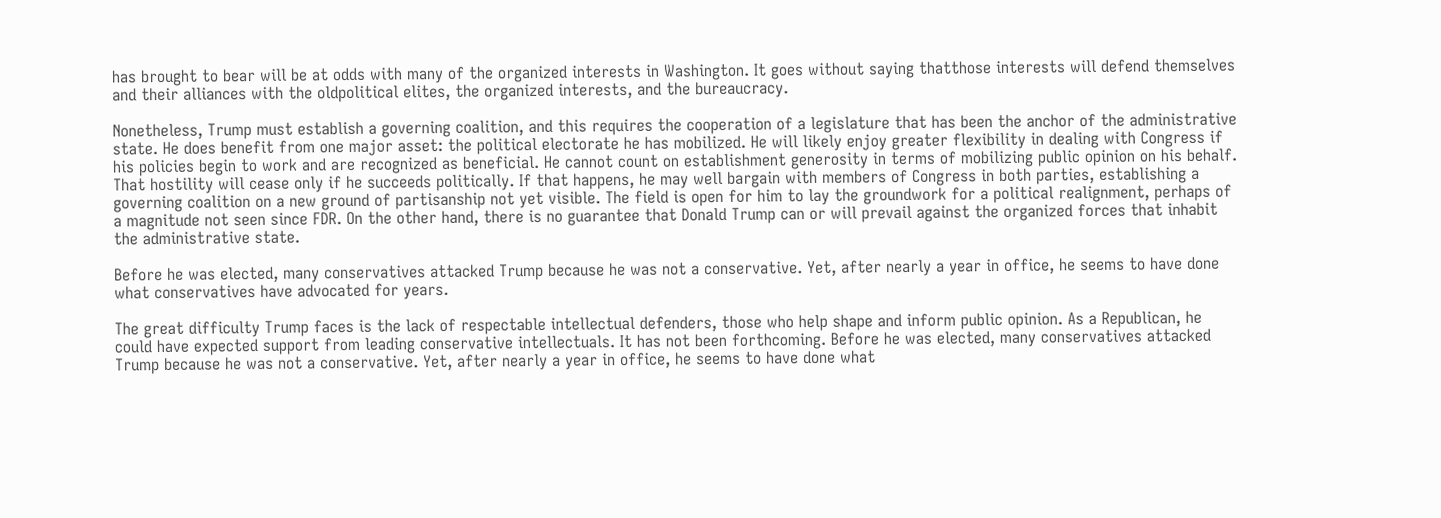has brought to bear will be at odds with many of the organized interests in Washington. It goes without saying thatthose interests will defend themselves and their alliances with the oldpolitical elites, the organized interests, and the bureaucracy.

Nonetheless, Trump must establish a governing coalition, and this requires the cooperation of a legislature that has been the anchor of the administrative state. He does benefit from one major asset: the political electorate he has mobilized. He will likely enjoy greater flexibility in dealing with Congress if his policies begin to work and are recognized as beneficial. He cannot count on establishment generosity in terms of mobilizing public opinion on his behalf. That hostility will cease only if he succeeds politically. If that happens, he may well bargain with members of Congress in both parties, establishing a governing coalition on a new ground of partisanship not yet visible. The field is open for him to lay the groundwork for a political realignment, perhaps of a magnitude not seen since FDR. On the other hand, there is no guarantee that Donald Trump can or will prevail against the organized forces that inhabit the administrative state.

Before he was elected, many conservatives attacked Trump because he was not a conservative. Yet, after nearly a year in office, he seems to have done what conservatives have advocated for years.

The great difficulty Trump faces is the lack of respectable intellectual defenders, those who help shape and inform public opinion. As a Republican, he could have expected support from leading conservative intellectuals. It has not been forthcoming. Before he was elected, many conservatives attacked Trump because he was not a conservative. Yet, after nearly a year in office, he seems to have done what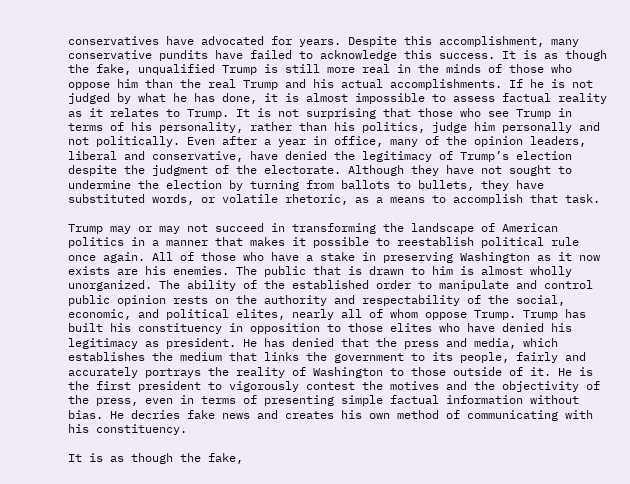conservatives have advocated for years. Despite this accomplishment, many conservative pundits have failed to acknowledge this success. It is as though the fake, unqualified Trump is still more real in the minds of those who oppose him than the real Trump and his actual accomplishments. If he is not judged by what he has done, it is almost impossible to assess factual reality as it relates to Trump. It is not surprising that those who see Trump in terms of his personality, rather than his politics, judge him personally and not politically. Even after a year in office, many of the opinion leaders, liberal and conservative, have denied the legitimacy of Trump’s election despite the judgment of the electorate. Although they have not sought to undermine the election by turning from ballots to bullets, they have substituted words, or volatile rhetoric, as a means to accomplish that task.

Trump may or may not succeed in transforming the landscape of American politics in a manner that makes it possible to reestablish political rule once again. All of those who have a stake in preserving Washington as it now exists are his enemies. The public that is drawn to him is almost wholly unorganized. The ability of the established order to manipulate and control public opinion rests on the authority and respectability of the social, economic, and political elites, nearly all of whom oppose Trump. Trump has built his constituency in opposition to those elites who have denied his legitimacy as president. He has denied that the press and media, which establishes the medium that links the government to its people, fairly and accurately portrays the reality of Washington to those outside of it. He is the first president to vigorously contest the motives and the objectivity of the press, even in terms of presenting simple factual information without bias. He decries fake news and creates his own method of communicating with his constituency.

It is as though the fake,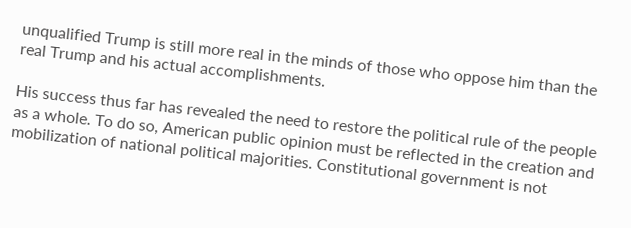unqualified Trump is still more real in the minds of those who oppose him than the real Trump and his actual accomplishments.

His success thus far has revealed the need to restore the political rule of the people as a whole. To do so, American public opinion must be reflected in the creation and mobilization of national political majorities. Constitutional government is not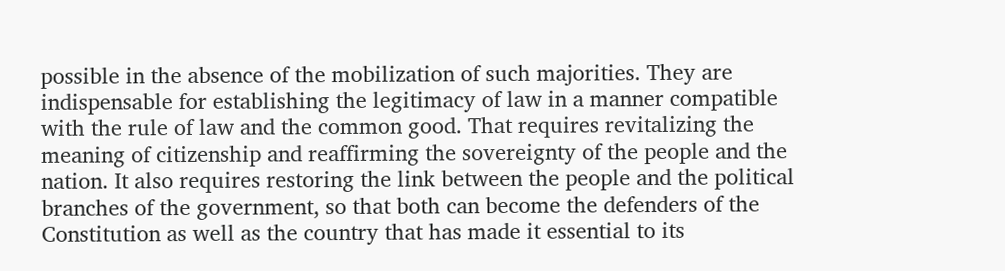possible in the absence of the mobilization of such majorities. They are indispensable for establishing the legitimacy of law in a manner compatible with the rule of law and the common good. That requires revitalizing the meaning of citizenship and reaffirming the sovereignty of the people and the nation. It also requires restoring the link between the people and the political branches of the government, so that both can become the defenders of the Constitution as well as the country that has made it essential to its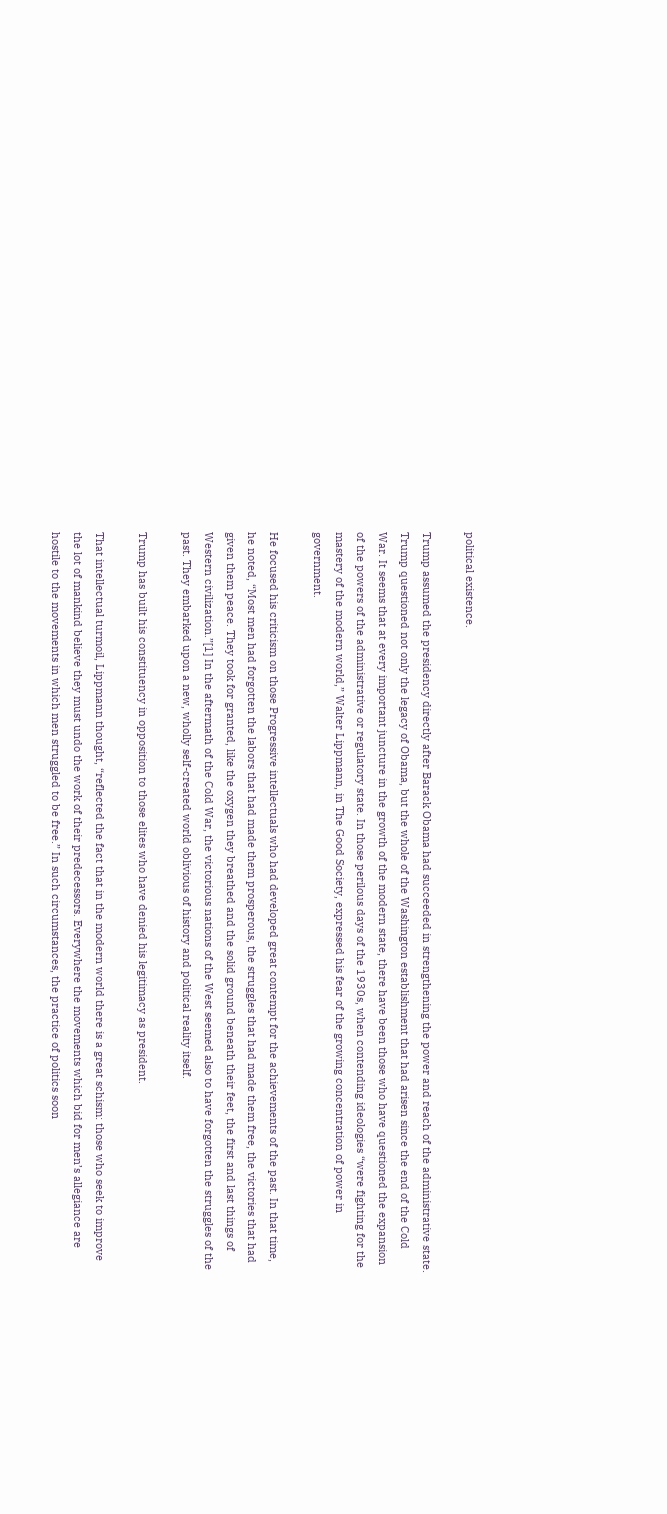political existence.

Trump assumed the presidency directly after Barack Obama had succeeded in strengthening the power and reach of the administrative state. Trump questioned not only the legacy of Obama, but the whole of the Washington establishment that had arisen since the end of the Cold War. It seems that at every important juncture in the growth of the modern state, there have been those who have questioned the expansion of the powers of the administrative or regulatory state. In those perilous days of the 1930s, when contending ideologies “were fighting for the mastery of the modern world,” Walter Lippmann, in The Good Society, expressed his fear of the growing concentration of power in government.

He focused his criticism on those Progressive intellectuals who had developed great contempt for the achievements of the past. In that time, he noted, “Most men had forgotten the labors that had made them prosperous, the struggles that had made them free, the victories that had given them peace. They took for granted, like the oxygen they breathed and the solid ground beneath their feet, the first and last things of Western civilization.”[1] In the aftermath of the Cold War, the victorious nations of the West seemed also to have forgotten the struggles of the past. They embarked upon a new, wholly self-created world oblivious of history and political reality itself.

Trump has built his constituency in opposition to those elites who have denied his legitimacy as president.

That intellectual turmoil, Lippmann thought, “reflected the fact that in the modern world there is a great schism: those who seek to improve the lot of mankind believe they must undo the work of their predecessors. Everywhere the movements which bid for men’s allegiance are hostile to the movements in which men struggled to be free.” In such circumstances, the practice of politics soon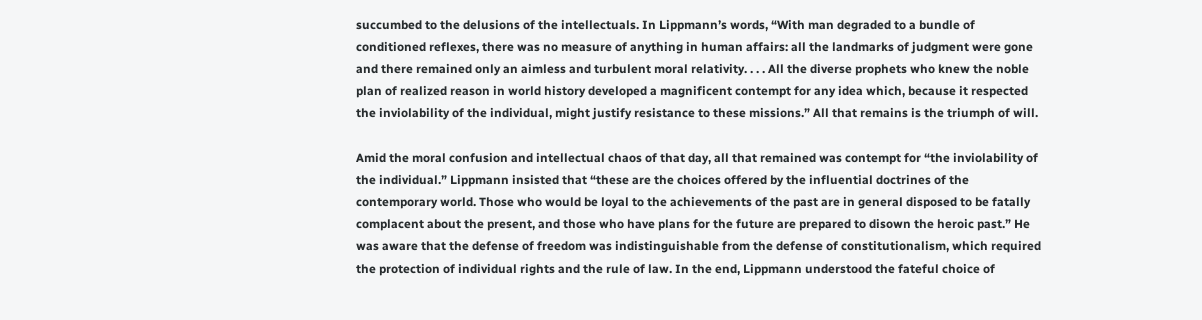succumbed to the delusions of the intellectuals. In Lippmann’s words, “With man degraded to a bundle of conditioned reflexes, there was no measure of anything in human affairs: all the landmarks of judgment were gone and there remained only an aimless and turbulent moral relativity. . . . All the diverse prophets who knew the noble plan of realized reason in world history developed a magnificent contempt for any idea which, because it respected the inviolability of the individual, might justify resistance to these missions.” All that remains is the triumph of will.

Amid the moral confusion and intellectual chaos of that day, all that remained was contempt for “the inviolability of the individual.” Lippmann insisted that “these are the choices offered by the influential doctrines of the contemporary world. Those who would be loyal to the achievements of the past are in general disposed to be fatally complacent about the present, and those who have plans for the future are prepared to disown the heroic past.” He was aware that the defense of freedom was indistinguishable from the defense of constitutionalism, which required the protection of individual rights and the rule of law. In the end, Lippmann understood the fateful choice of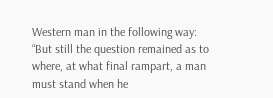Western man in the following way: “But still the question remained as to where, at what final rampart, a man must stand when he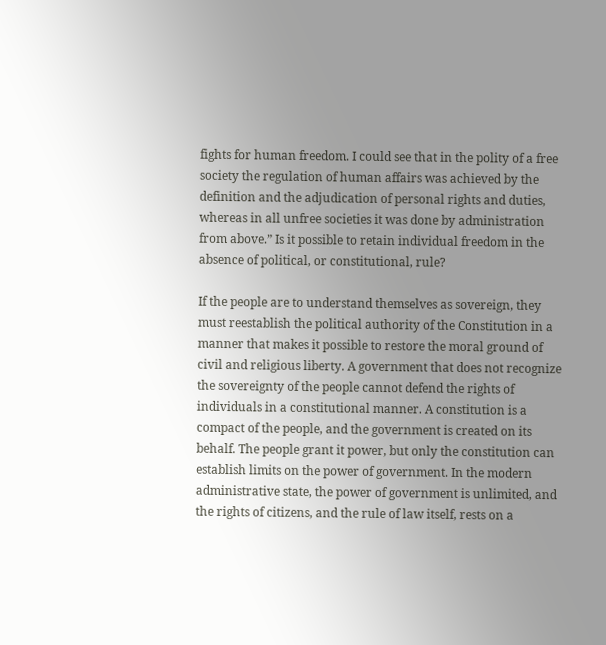fights for human freedom. I could see that in the polity of a free society the regulation of human affairs was achieved by the definition and the adjudication of personal rights and duties, whereas in all unfree societies it was done by administration from above.” Is it possible to retain individual freedom in the absence of political, or constitutional, rule?

If the people are to understand themselves as sovereign, they must reestablish the political authority of the Constitution in a manner that makes it possible to restore the moral ground of civil and religious liberty. A government that does not recognize the sovereignty of the people cannot defend the rights of individuals in a constitutional manner. A constitution is a compact of the people, and the government is created on its behalf. The people grant it power, but only the constitution can establish limits on the power of government. In the modern administrative state, the power of government is unlimited, and the rights of citizens, and the rule of law itself, rests on a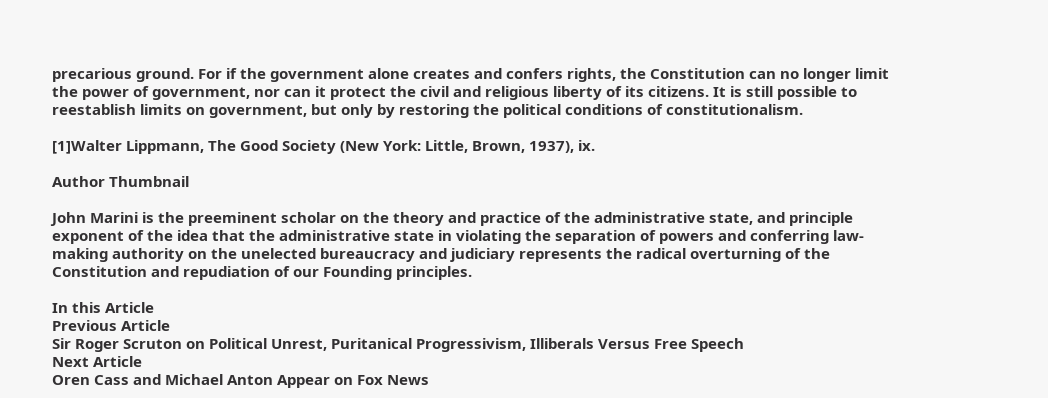precarious ground. For if the government alone creates and confers rights, the Constitution can no longer limit the power of government, nor can it protect the civil and religious liberty of its citizens. It is still possible to reestablish limits on government, but only by restoring the political conditions of constitutionalism.

[1]Walter Lippmann, The Good Society (New York: Little, Brown, 1937), ix.

Author Thumbnail

John Marini is the preeminent scholar on the theory and practice of the administrative state, and principle exponent of the idea that the administrative state in violating the separation of powers and conferring law-making authority on the unelected bureaucracy and judiciary represents the radical overturning of the Constitution and repudiation of our Founding principles.

In this Article
Previous Article
Sir Roger Scruton on Political Unrest, Puritanical Progressivism, Illiberals Versus Free Speech
Next Article
Oren Cass and Michael Anton Appear on Fox News